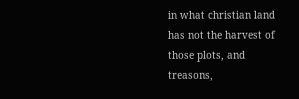in what christian land has not the harvest of those plots, and treasons,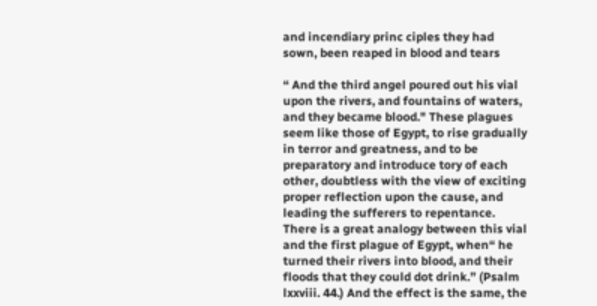and incendiary princ ciples they had sown, been reaped in blood and tears

“ And the third angel poured out his vial upon the rivers, and fountains of waters, and they became blood." These plagues seem like those of Egypt, to rise gradually in terror and greatness, and to be preparatory and introduce tory of each other, doubtless with the view of exciting proper reflection upon the cause, and leading the sufferers to repentance. There is a great analogy between this vial and the first plague of Egypt, when“ he turned their rivers into blood, and their floods that they could dot drink.” (Psalm lxxviii. 44.) And the effect is the same, the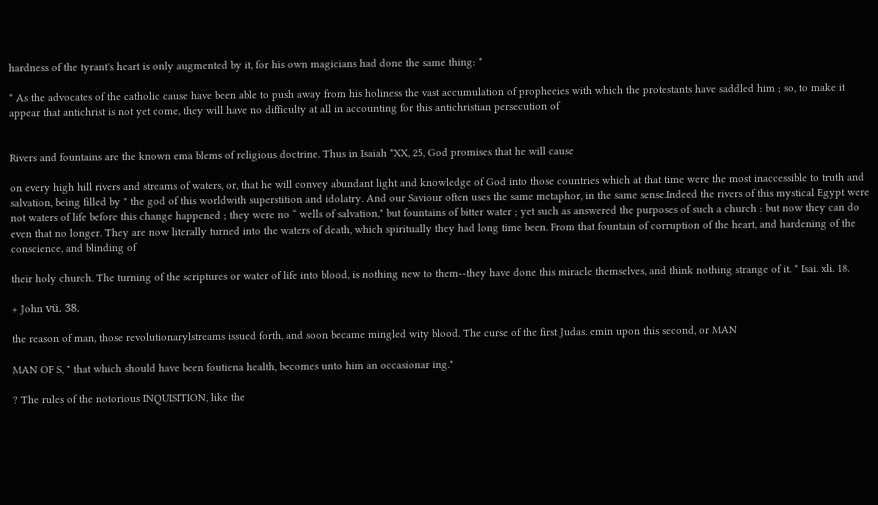hardness of the tyrant's heart is only augmented by it, for his own magicians had done the same thing: *

* As the advocates of the catholic cause have been able to push away from his holiness the vast accumulation of propheeies with which the protestants have saddled him ; so, to make it appear that antichrist is not yet come, they will have no difficulty at all in accounting for this antichristian persecution of


Rivers and fountains are the known ema blems of religious doctrine. Thus in Isaiah *XX, 25, God promises that he will cause

on every high hill rivers and streams of waters, or, that he will convey abundant light and knowledge of God into those countries which at that time were the most inaccessible to truth and salvation, being filled by " the god of this worldwith superstition and idolatry. And our Saviour often uses the same metaphor, in the same sense.Indeed the rivers of this mystical Egypt were not waters of life before this change happened ; they were no “ wells of salvation," but fountains of bitter water ; yet such as answered the purposes of such a church : but now they can do even that no longer. They are now literally turned into the waters of death, which spiritually they had long time been. From that fountain of corruption of the heart, and hardening of the conscience, and blinding of

their holy church. The turning of the scriptures or water of life into blood, is nothing new to them--they have done this miracle themselves, and think nothing strange of it. * Isai. xli. 18.

+ John vü. 38.

the reason of man, those revolutionarylstreams issued forth, and soon became mingled wity blood. The curse of the first Judas. emin upon this second, or MAN

MAN OF S, " that which should have been foutiena health, becomes unto him an occasionar ing."

? The rules of the notorious INQUISITION, like the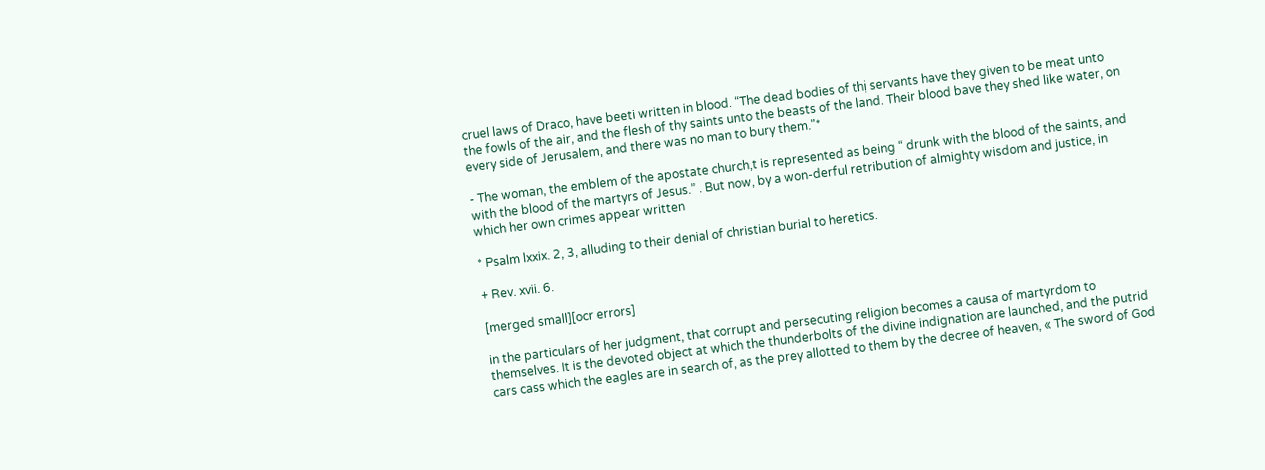cruel laws of Draco, have beeti written in blood. “The dead bodies of thị servants have they given to be meat unto the fowls of the air, and the flesh of thy saints unto the beasts of the land. Their blood bave they shed like water, on every side of Jerusalem, and there was no man to bury them."*

- The woman, the emblem of the apostate church,t is represented as being “ drunk with the blood of the saints, and with the blood of the martyrs of Jesus.” . But now, by a won-derful retribution of almighty wisdom and justice, in which her own crimes appear written

* Psalm lxxix. 2, 3, alluding to their denial of christian burial to heretics.

+ Rev. xvii. 6.

[merged small][ocr errors]

in the particulars of her judgment, that corrupt and persecuting religion becomes a causa of martyrdom to themselves. It is the devoted object at which the thunderbolts of the divine indignation are launched, and the putrid cars cass which the eagles are in search of, as the prey allotted to them by the decree of heaven, « The sword of God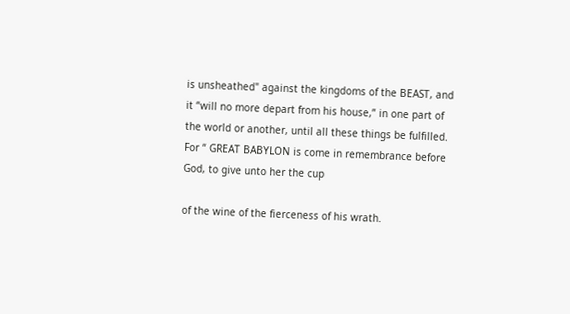is unsheathed" against the kingdoms of the BEAST, and it “will no more depart from his house,” in one part of the world or another, until all these things be fulfilled. For “ GREAT BABYLON is come in remembrance before God, to give unto her the cup

of the wine of the fierceness of his wrath.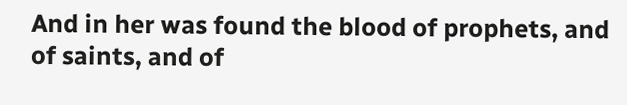And in her was found the blood of prophets, and of saints, and of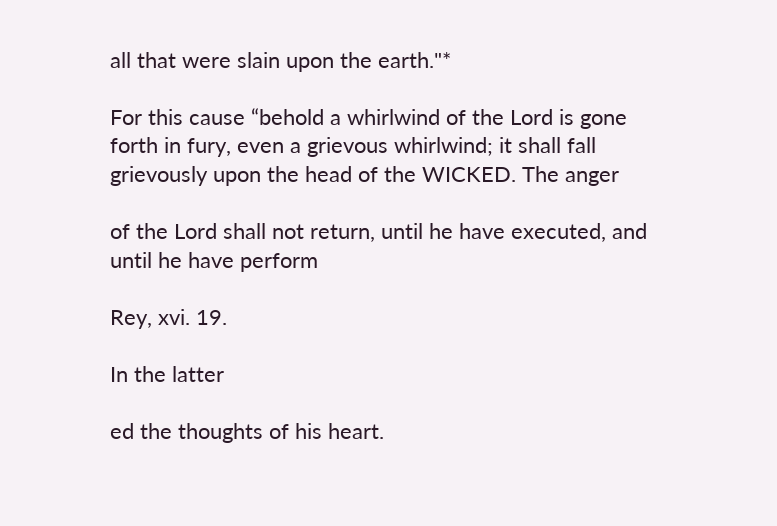all that were slain upon the earth."*

For this cause “behold a whirlwind of the Lord is gone forth in fury, even a grievous whirlwind; it shall fall grievously upon the head of the WICKED. The anger

of the Lord shall not return, until he have executed, and until he have perform

Rey, xvi. 19.

In the latter

ed the thoughts of his heart.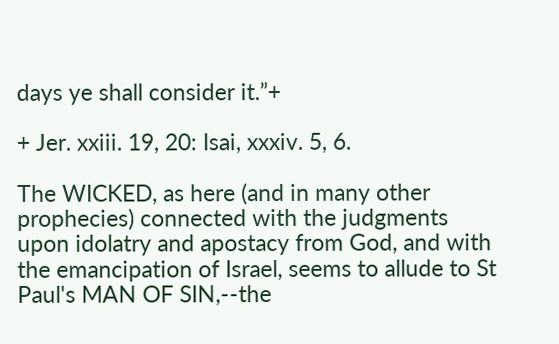days ye shall consider it.”+

+ Jer. xxiii. 19, 20: Isai, xxxiv. 5, 6.

The WICKED, as here (and in many other prophecies) connected with the judgments upon idolatry and apostacy from God, and with the emancipation of Israel, seems to allude to St Paul's MAN OF SIN,--the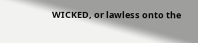WICKED, or lawless onto the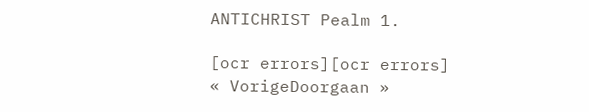ANTICHRIST Pealm 1.

[ocr errors][ocr errors]
« VorigeDoorgaan »